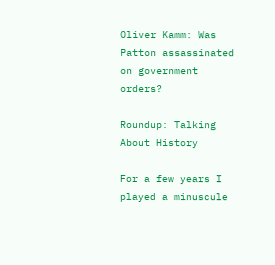Oliver Kamm: Was Patton assassinated on government orders?

Roundup: Talking About History

For a few years I played a minuscule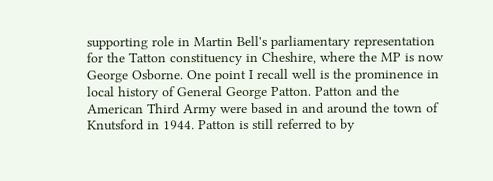supporting role in Martin Bell's parliamentary representation for the Tatton constituency in Cheshire, where the MP is now George Osborne. One point I recall well is the prominence in local history of General George Patton. Patton and the American Third Army were based in and around the town of Knutsford in 1944. Patton is still referred to by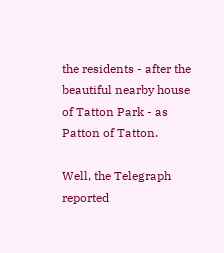the residents - after the beautiful nearby house of Tatton Park - as Patton of Tatton.

Well, the Telegraph reported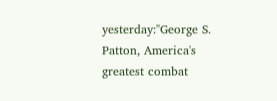yesterday:"George S. Patton, America's greatest combat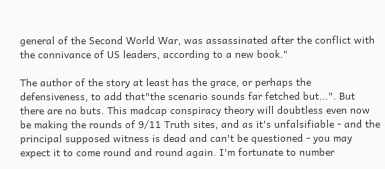general of the Second World War, was assassinated after the conflict with the connivance of US leaders, according to a new book."

The author of the story at least has the grace, or perhaps the defensiveness, to add that"the scenario sounds far fetched but...". But there are no buts. This madcap conspiracy theory will doubtless even now be making the rounds of 9/11 Truth sites, and as it's unfalsifiable - and the principal supposed witness is dead and can't be questioned - you may expect it to come round and round again. I'm fortunate to number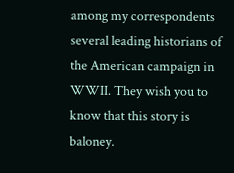among my correspondents several leading historians of the American campaign in WWII. They wish you to know that this story is baloney.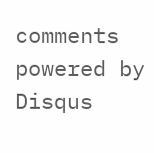comments powered by Disqus